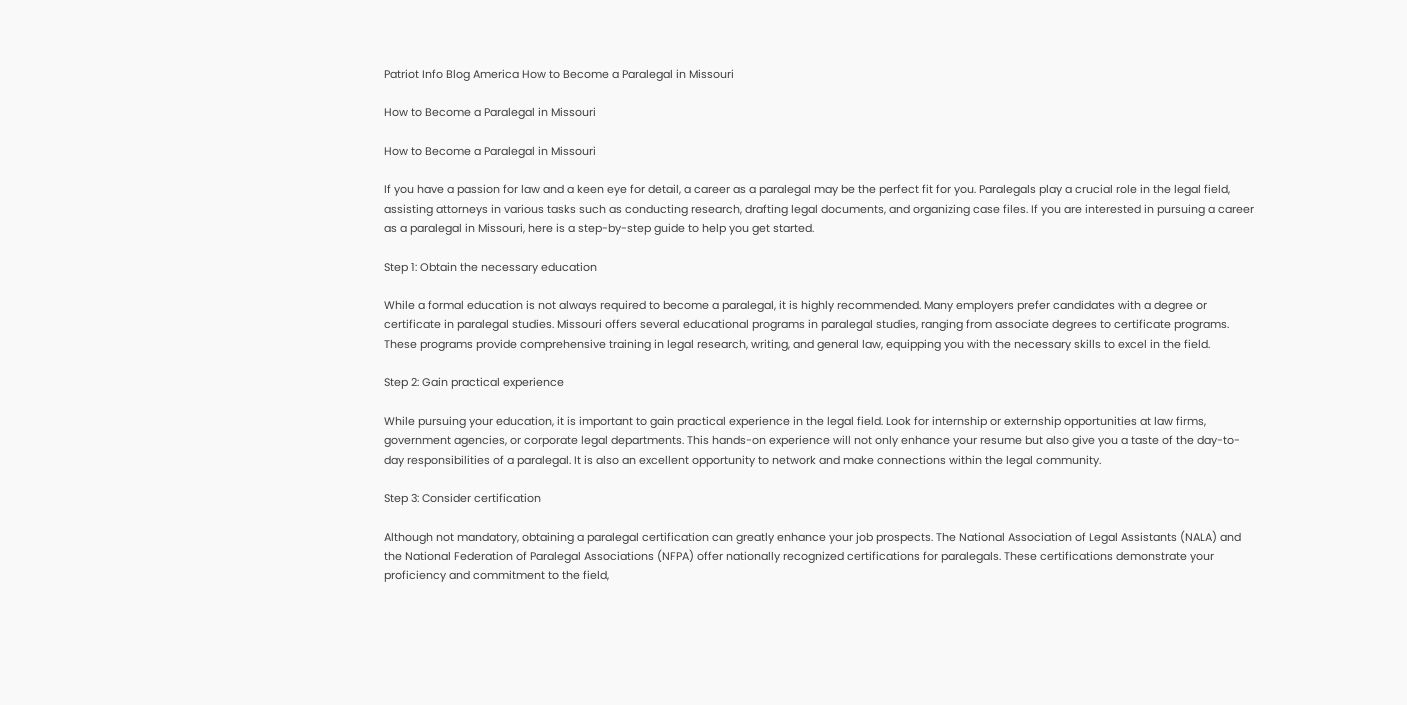Patriot Info Blog America How to Become a Paralegal in Missouri

How to Become a Paralegal in Missouri

How to Become a Paralegal in Missouri

If you have a passion for law and a keen eye for detail, a career as a paralegal may be the perfect fit for you. Paralegals play a crucial role in the legal field, assisting attorneys in various tasks such as conducting research, drafting legal documents, and organizing case files. If you are interested in pursuing a career as a paralegal in Missouri, here is a step-by-step guide to help you get started.

Step 1: Obtain the necessary education

While a formal education is not always required to become a paralegal, it is highly recommended. Many employers prefer candidates with a degree or certificate in paralegal studies. Missouri offers several educational programs in paralegal studies, ranging from associate degrees to certificate programs. These programs provide comprehensive training in legal research, writing, and general law, equipping you with the necessary skills to excel in the field.

Step 2: Gain practical experience

While pursuing your education, it is important to gain practical experience in the legal field. Look for internship or externship opportunities at law firms, government agencies, or corporate legal departments. This hands-on experience will not only enhance your resume but also give you a taste of the day-to-day responsibilities of a paralegal. It is also an excellent opportunity to network and make connections within the legal community.

Step 3: Consider certification

Although not mandatory, obtaining a paralegal certification can greatly enhance your job prospects. The National Association of Legal Assistants (NALA) and the National Federation of Paralegal Associations (NFPA) offer nationally recognized certifications for paralegals. These certifications demonstrate your proficiency and commitment to the field,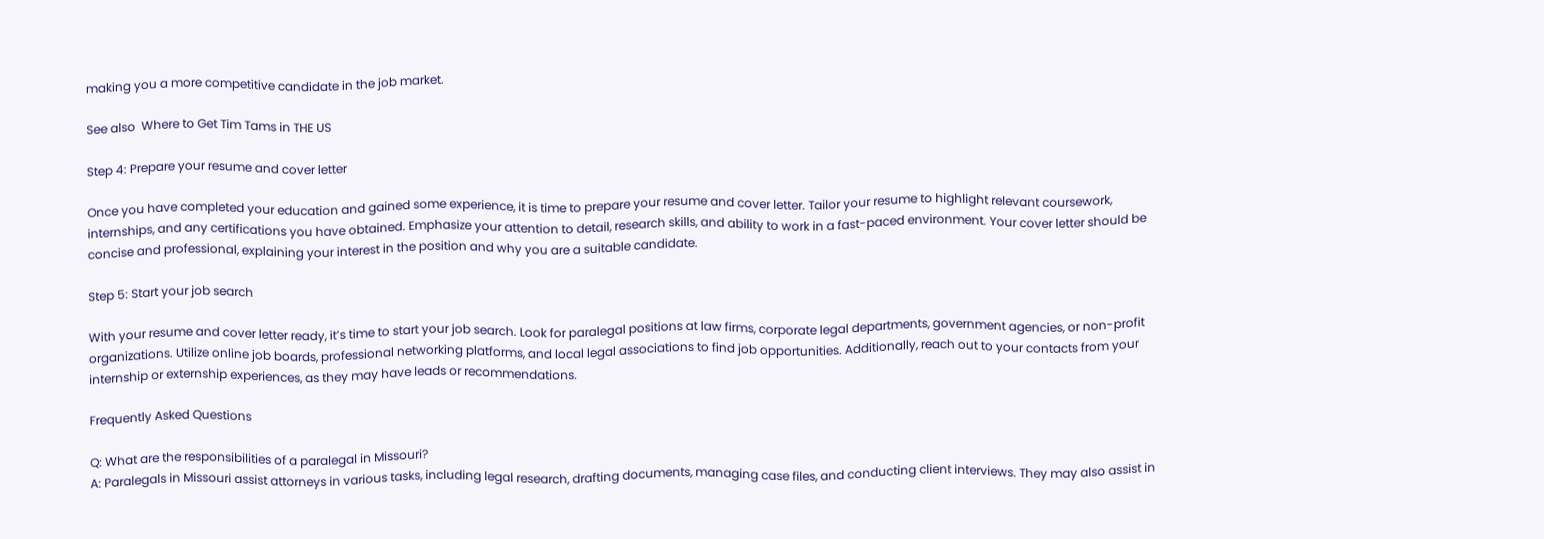making you a more competitive candidate in the job market.

See also  Where to Get Tim Tams in THE US

Step 4: Prepare your resume and cover letter

Once you have completed your education and gained some experience, it is time to prepare your resume and cover letter. Tailor your resume to highlight relevant coursework, internships, and any certifications you have obtained. Emphasize your attention to detail, research skills, and ability to work in a fast-paced environment. Your cover letter should be concise and professional, explaining your interest in the position and why you are a suitable candidate.

Step 5: Start your job search

With your resume and cover letter ready, it’s time to start your job search. Look for paralegal positions at law firms, corporate legal departments, government agencies, or non-profit organizations. Utilize online job boards, professional networking platforms, and local legal associations to find job opportunities. Additionally, reach out to your contacts from your internship or externship experiences, as they may have leads or recommendations.

Frequently Asked Questions

Q: What are the responsibilities of a paralegal in Missouri?
A: Paralegals in Missouri assist attorneys in various tasks, including legal research, drafting documents, managing case files, and conducting client interviews. They may also assist in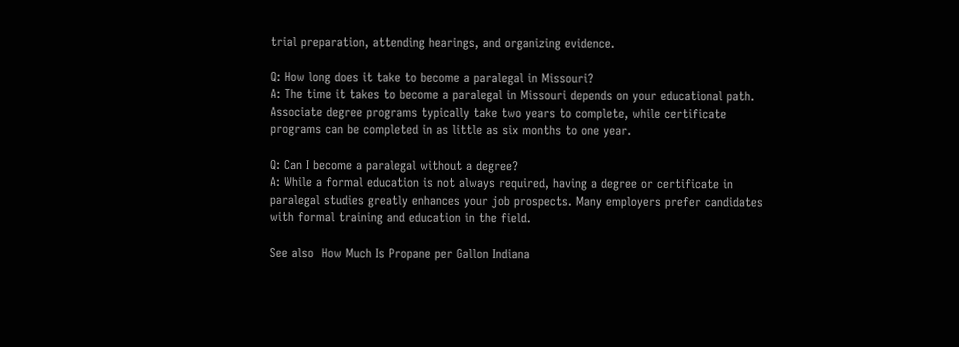trial preparation, attending hearings, and organizing evidence.

Q: How long does it take to become a paralegal in Missouri?
A: The time it takes to become a paralegal in Missouri depends on your educational path. Associate degree programs typically take two years to complete, while certificate programs can be completed in as little as six months to one year.

Q: Can I become a paralegal without a degree?
A: While a formal education is not always required, having a degree or certificate in paralegal studies greatly enhances your job prospects. Many employers prefer candidates with formal training and education in the field.

See also  How Much Is Propane per Gallon Indiana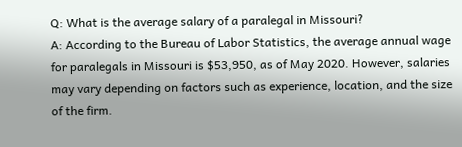Q: What is the average salary of a paralegal in Missouri?
A: According to the Bureau of Labor Statistics, the average annual wage for paralegals in Missouri is $53,950, as of May 2020. However, salaries may vary depending on factors such as experience, location, and the size of the firm.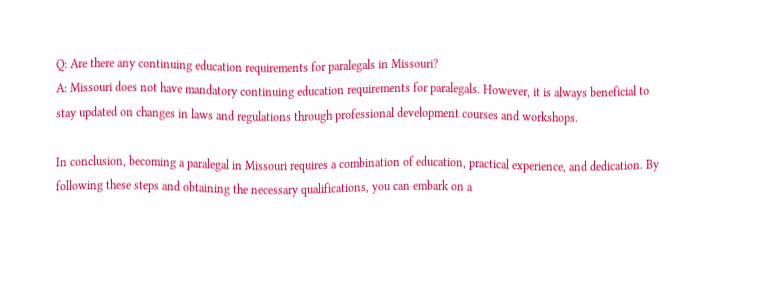Q: Are there any continuing education requirements for paralegals in Missouri?
A: Missouri does not have mandatory continuing education requirements for paralegals. However, it is always beneficial to stay updated on changes in laws and regulations through professional development courses and workshops.

In conclusion, becoming a paralegal in Missouri requires a combination of education, practical experience, and dedication. By following these steps and obtaining the necessary qualifications, you can embark on a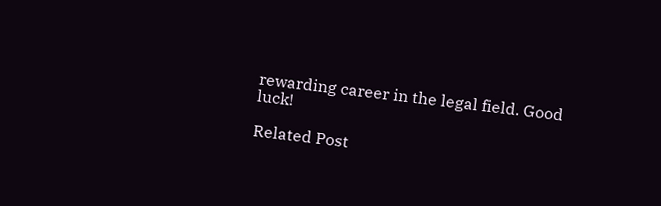rewarding career in the legal field. Good luck!

Related Post